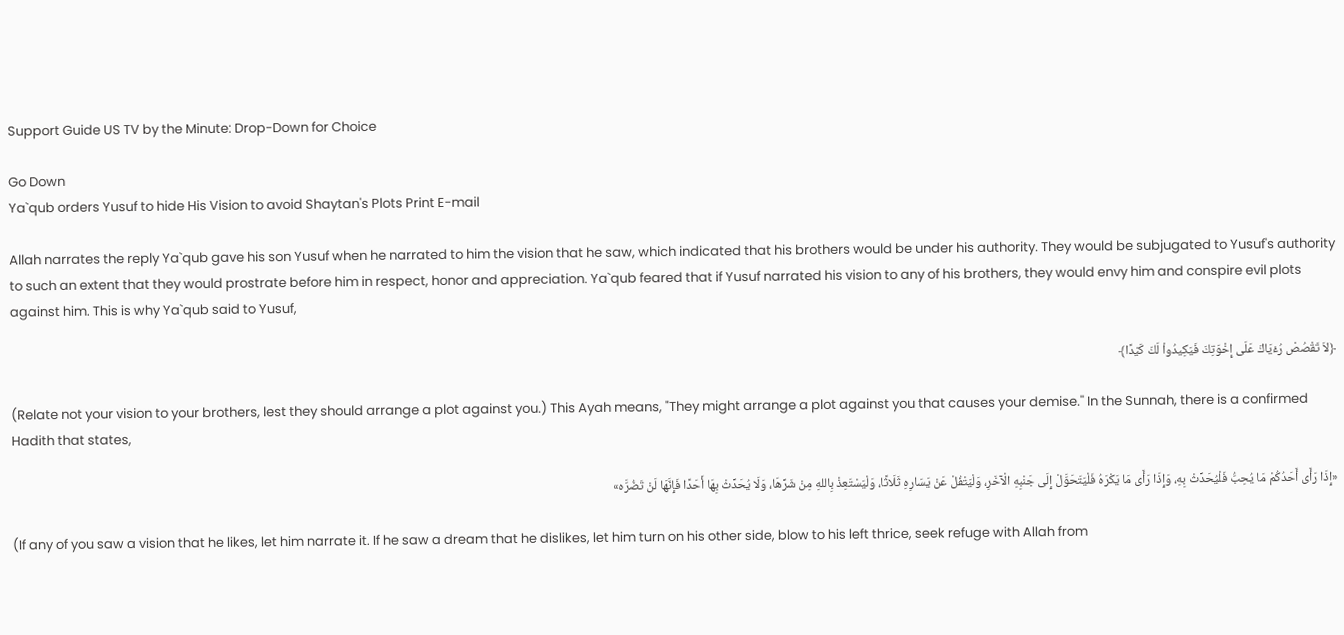Support Guide US TV by the Minute: Drop-Down for Choice

Go Down
Ya`qub orders Yusuf to hide His Vision to avoid Shaytan's Plots Print E-mail

Allah narrates the reply Ya`qub gave his son Yusuf when he narrated to him the vision that he saw, which indicated that his brothers would be under his authority. They would be subjugated to Yusuf's authority to such an extent that they would prostrate before him in respect, honor and appreciation. Ya`qub feared that if Yusuf narrated his vision to any of his brothers, they would envy him and conspire evil plots against him. This is why Ya`qub said to Yusuf,

﴿لاَ تَقْصُصْ رُءْيَاكَ عَلَى إِخْوَتِكَ فَيَكِيدُواْ لَكَ كَيْدًا﴾

(Relate not your vision to your brothers, lest they should arrange a plot against you.) This Ayah means, "They might arrange a plot against you that causes your demise.'' In the Sunnah, there is a confirmed Hadith that states,

«إِذَا رَأَى أَحَدُكُمْ مَا يُحِبُّ فَلْيُحَدِّثْ بِهِ، وَإِذَا رَأَى مَا يَكْرَهُ فَلْيَتَحَوَّلْ إِلَى جَنْبِهِ الْآخَرِ، وَلْيَتْفُلْ عَنْ يَسَارِهِ ثَلَاثًا، وَلْيَسْتَعِذْ بِاللهِ مِنْ شَرِّهَا، وَلَا يُحَدِّثْ بِهَا أَحَدًا فَإِنَّهَا لَنْ تَضُرَّه»

(If any of you saw a vision that he likes, let him narrate it. If he saw a dream that he dislikes, let him turn on his other side, blow to his left thrice, seek refuge with Allah from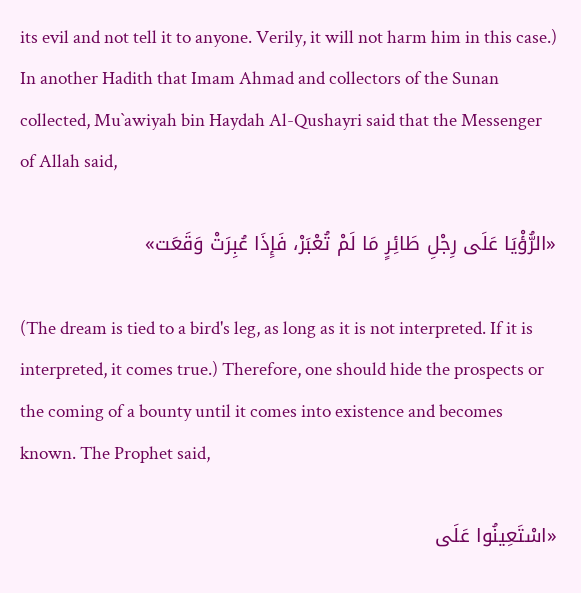its evil and not tell it to anyone. Verily, it will not harm him in this case.) In another Hadith that Imam Ahmad and collectors of the Sunan collected, Mu`awiyah bin Haydah Al-Qushayri said that the Messenger of Allah said,

«الرُّؤْيَا عَلَى رِجْلِ طَائِرٍ مَا لَمْ تُعْبَرْ، فَإِذَا عُبِرَتْ وَقَعَت»

(The dream is tied to a bird's leg, as long as it is not interpreted. If it is interpreted, it comes true.) Therefore, one should hide the prospects or the coming of a bounty until it comes into existence and becomes known. The Prophet said,

«اسْتَعِينُوا عَلَى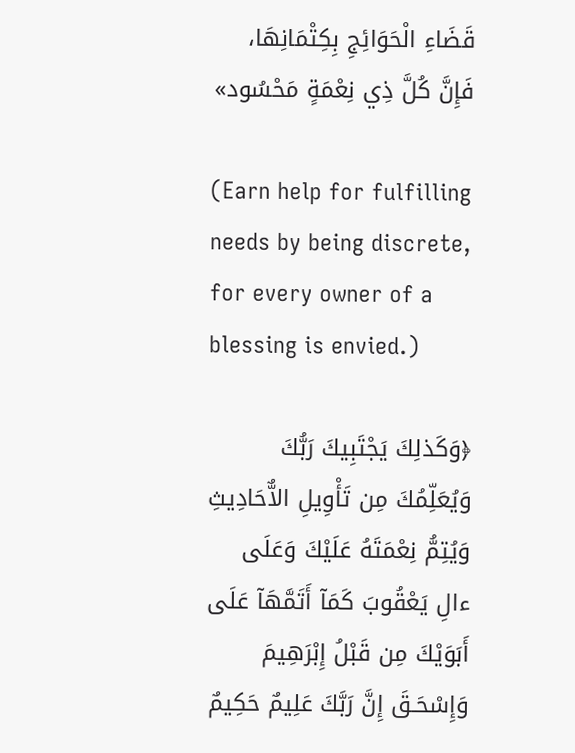قَضَاءِ الْحَوَائِجِ بِكِتْمَانِهَا، فَإِنَّ كُلَّ ذِي نِعْمَةٍ مَحْسُود»

(Earn help for fulfilling needs by being discrete, for every owner of a blessing is envied.)

﴿وَكَذلِكَ يَجْتَبِيكَ رَبُّكَ وَيُعَلِّمُكَ مِن تَأْوِيلِ الاٌّحَادِيثِ وَيُتِمُّ نِعْمَتَهُ عَلَيْكَ وَعَلَى ءالِ يَعْقُوبَ كَمَآ أَتَمَّهَآ عَلَى أَبَوَيْكَ مِن قَبْلُ إِبْرَهِيمَ وَإِسْحَـقَ إِنَّ رَبَّكَ عَلِيمٌ حَكِيمٌ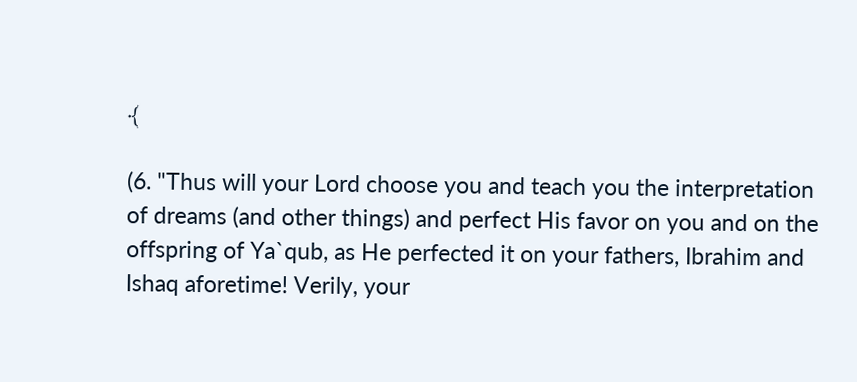﴾

(6. "Thus will your Lord choose you and teach you the interpretation of dreams (and other things) and perfect His favor on you and on the offspring of Ya`qub, as He perfected it on your fathers, Ibrahim and Ishaq aforetime! Verily, your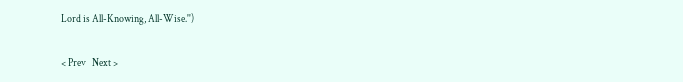Lord is All-Knowing, All-Wise.'')

< Prev   Next >